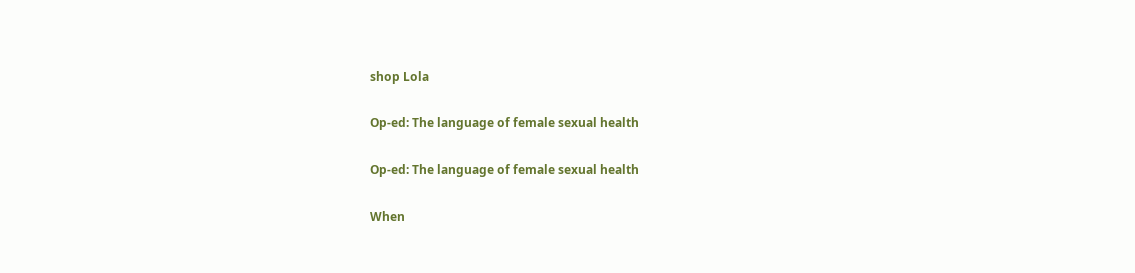shop Lola

Op-ed: The language of female sexual health

Op-ed: The language of female sexual health

When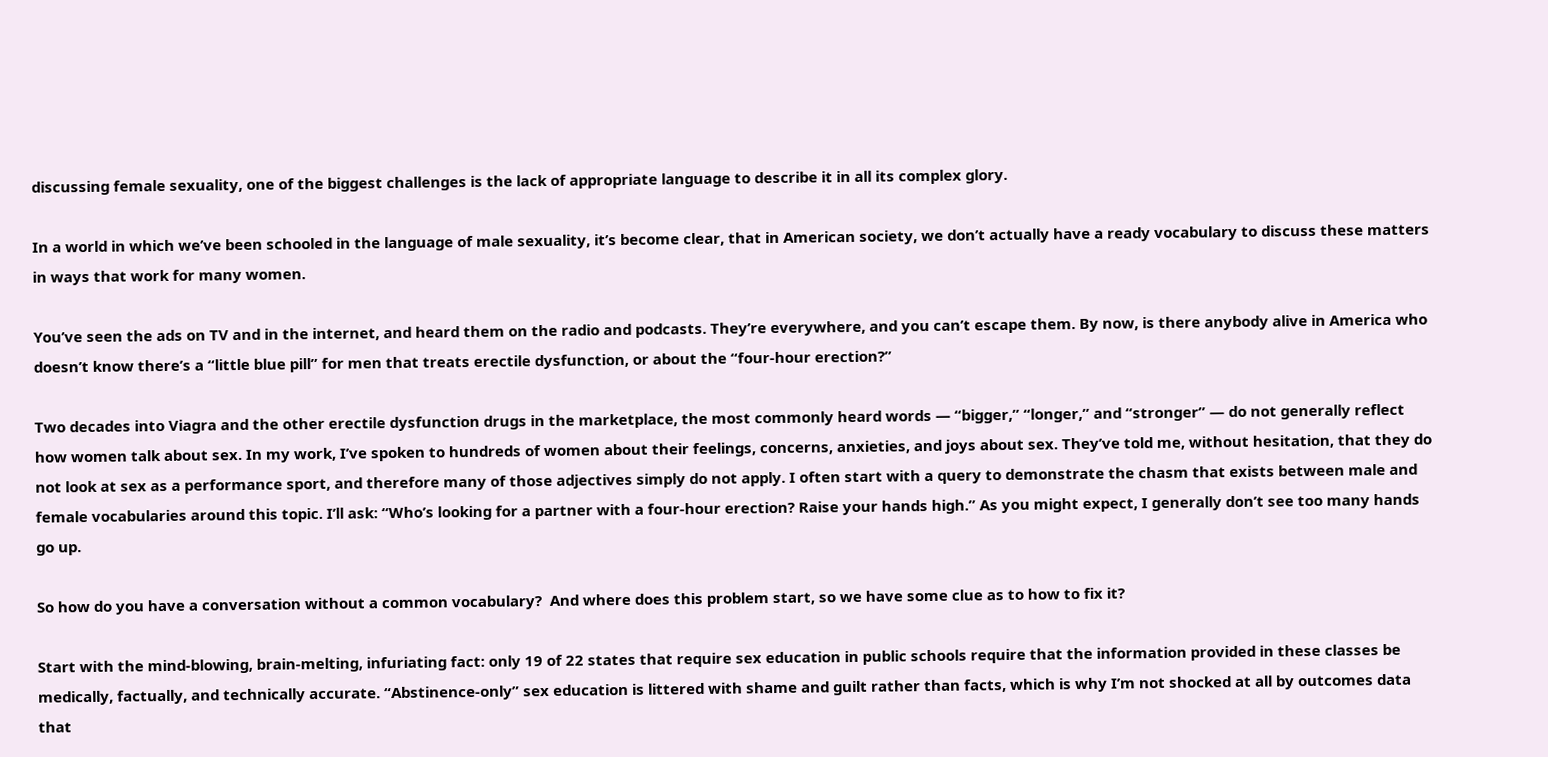discussing female sexuality, one of the biggest challenges is the lack of appropriate language to describe it in all its complex glory.

In a world in which we’ve been schooled in the language of male sexuality, it’s become clear, that in American society, we don’t actually have a ready vocabulary to discuss these matters in ways that work for many women.

You’ve seen the ads on TV and in the internet, and heard them on the radio and podcasts. They’re everywhere, and you can’t escape them. By now, is there anybody alive in America who doesn’t know there’s a “little blue pill” for men that treats erectile dysfunction, or about the “four-hour erection?”

Two decades into Viagra and the other erectile dysfunction drugs in the marketplace, the most commonly heard words — “bigger,” “longer,” and “stronger” — do not generally reflect how women talk about sex. In my work, I’ve spoken to hundreds of women about their feelings, concerns, anxieties, and joys about sex. They’ve told me, without hesitation, that they do not look at sex as a performance sport, and therefore many of those adjectives simply do not apply. I often start with a query to demonstrate the chasm that exists between male and female vocabularies around this topic. I’ll ask: “Who’s looking for a partner with a four-hour erection? Raise your hands high.” As you might expect, I generally don’t see too many hands go up.

So how do you have a conversation without a common vocabulary?  And where does this problem start, so we have some clue as to how to fix it?

Start with the mind-blowing, brain-melting, infuriating fact: only 19 of 22 states that require sex education in public schools require that the information provided in these classes be medically, factually, and technically accurate. “Abstinence-only” sex education is littered with shame and guilt rather than facts, which is why I’m not shocked at all by outcomes data that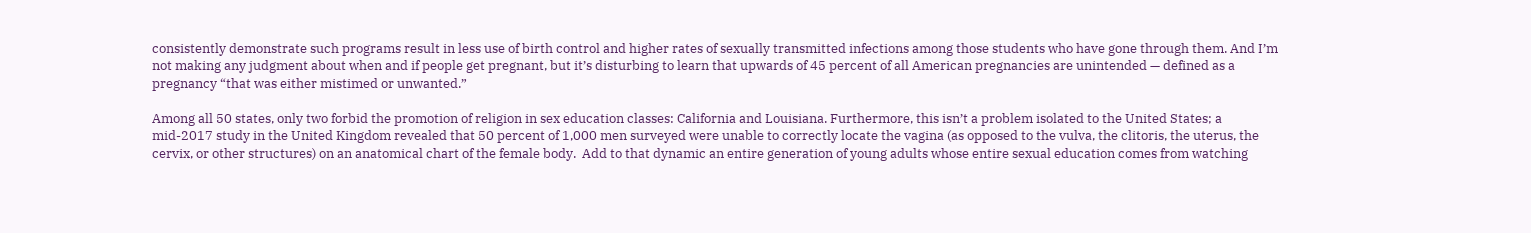consistently demonstrate such programs result in less use of birth control and higher rates of sexually transmitted infections among those students who have gone through them. And I’m not making any judgment about when and if people get pregnant, but it’s disturbing to learn that upwards of 45 percent of all American pregnancies are unintended — defined as a pregnancy “that was either mistimed or unwanted.”

Among all 50 states, only two forbid the promotion of religion in sex education classes: California and Louisiana. Furthermore, this isn’t a problem isolated to the United States; a mid-2017 study in the United Kingdom revealed that 50 percent of 1,000 men surveyed were unable to correctly locate the vagina (as opposed to the vulva, the clitoris, the uterus, the cervix, or other structures) on an anatomical chart of the female body.  Add to that dynamic an entire generation of young adults whose entire sexual education comes from watching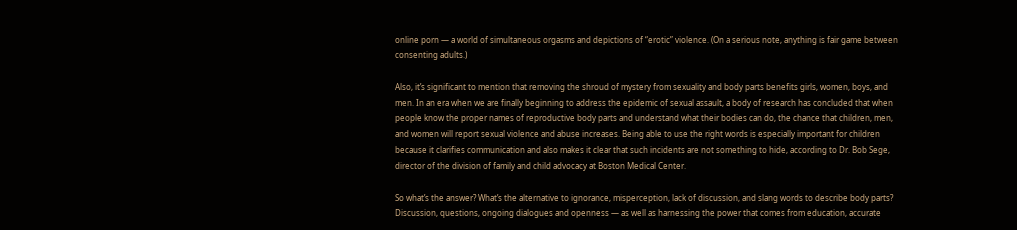online porn — a world of simultaneous orgasms and depictions of “erotic” violence. (On a serious note, anything is fair game between consenting adults.)

Also, it’s significant to mention that removing the shroud of mystery from sexuality and body parts benefits girls, women, boys, and men. In an era when we are finally beginning to address the epidemic of sexual assault, a body of research has concluded that when people know the proper names of reproductive body parts and understand what their bodies can do, the chance that children, men, and women will report sexual violence and abuse increases. Being able to use the right words is especially important for children because it clarifies communication and also makes it clear that such incidents are not something to hide, according to Dr. Bob Sege, director of the division of family and child advocacy at Boston Medical Center.

So what’s the answer? What’s the alternative to ignorance, misperception, lack of discussion, and slang words to describe body parts? Discussion, questions, ongoing dialogues and openness — as well as harnessing the power that comes from education, accurate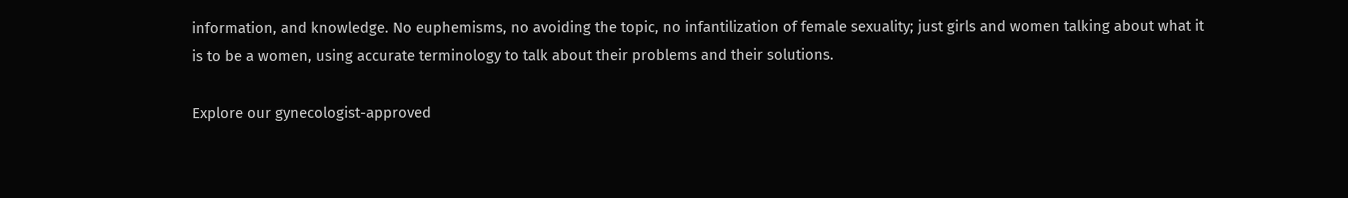information, and knowledge. No euphemisms, no avoiding the topic, no infantilization of female sexuality; just girls and women talking about what it is to be a women, using accurate terminology to talk about their problems and their solutions.

Explore our gynecologist-approved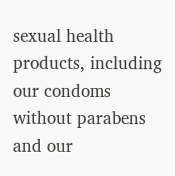sexual health products, including our condoms without parabens and our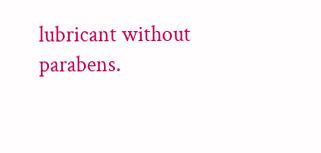lubricant without parabens.